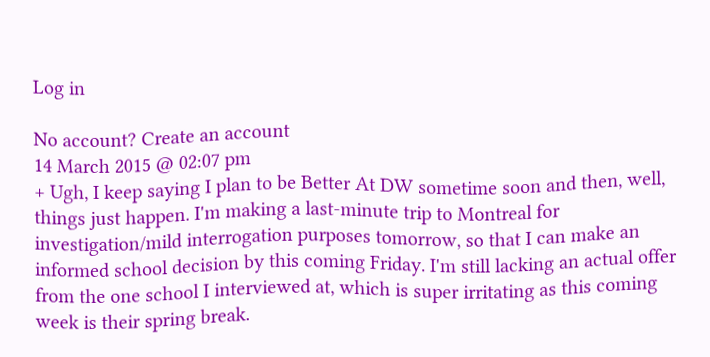Log in

No account? Create an account
14 March 2015 @ 02:07 pm
+ Ugh, I keep saying I plan to be Better At DW sometime soon and then, well, things just happen. I'm making a last-minute trip to Montreal for investigation/mild interrogation purposes tomorrow, so that I can make an informed school decision by this coming Friday. I'm still lacking an actual offer from the one school I interviewed at, which is super irritating as this coming week is their spring break.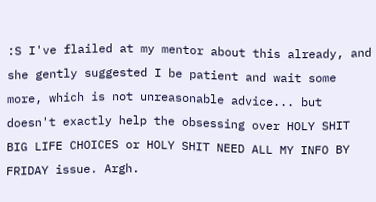:S I've flailed at my mentor about this already, and she gently suggested I be patient and wait some more, which is not unreasonable advice... but doesn't exactly help the obsessing over HOLY SHIT BIG LIFE CHOICES or HOLY SHIT NEED ALL MY INFO BY FRIDAY issue. Argh.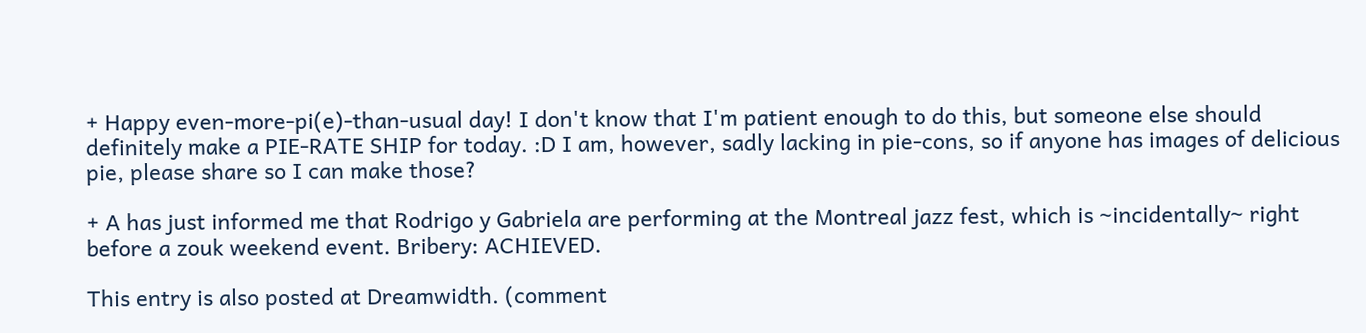+ Happy even-more-pi(e)-than-usual day! I don't know that I'm patient enough to do this, but someone else should definitely make a PIE-RATE SHIP for today. :D I am, however, sadly lacking in pie-cons, so if anyone has images of delicious pie, please share so I can make those?

+ A has just informed me that Rodrigo y Gabriela are performing at the Montreal jazz fest, which is ~incidentally~ right before a zouk weekend event. Bribery: ACHIEVED.

This entry is also posted at Dreamwidth. (comment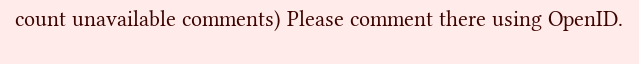count unavailable comments) Please comment there using OpenID.